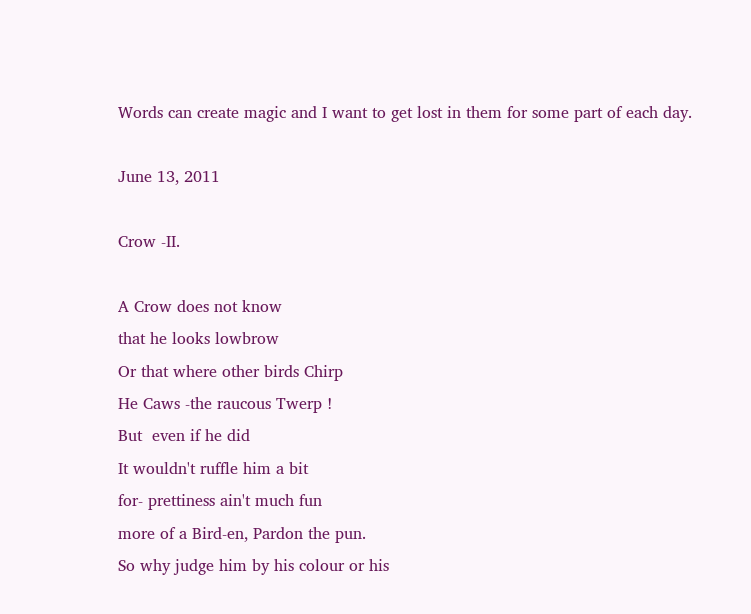Words can create magic and I want to get lost in them for some part of each day.

June 13, 2011

Crow -II.

A Crow does not know
that he looks lowbrow
Or that where other birds Chirp
He Caws -the raucous Twerp !
But  even if he did
It wouldn't ruffle him a bit
for- prettiness ain't much fun
more of a Bird-en, Pardon the pun.
So why judge him by his colour or his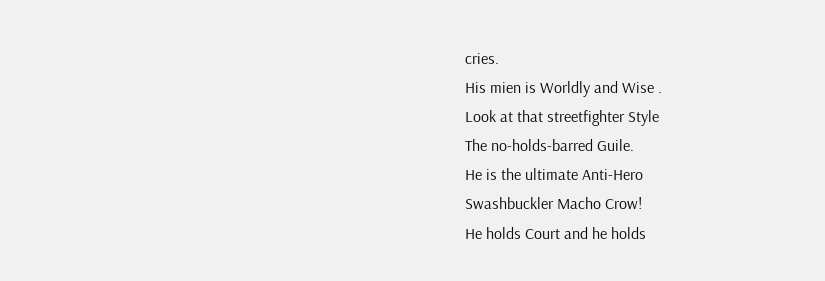cries.
His mien is Worldly and Wise .
Look at that streetfighter Style
The no-holds-barred Guile.
He is the ultimate Anti-Hero
Swashbuckler Macho Crow!
He holds Court and he holds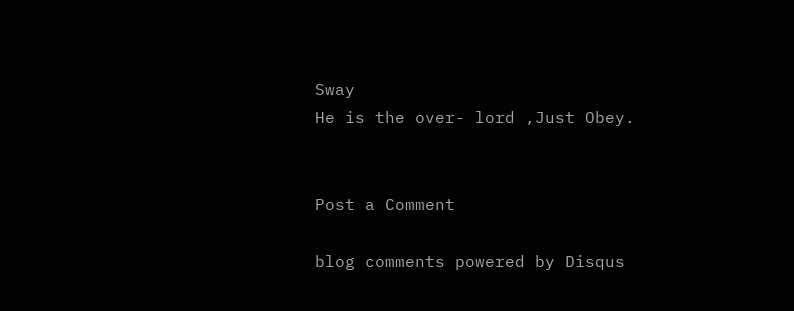Sway
He is the over- lord ,Just Obey.


Post a Comment

blog comments powered by Disqus